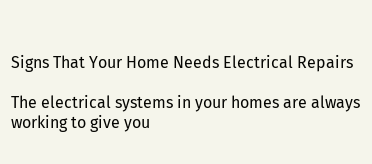Signs That Your Home Needs Electrical Repairs

The electrical systems in your homes are always working to give you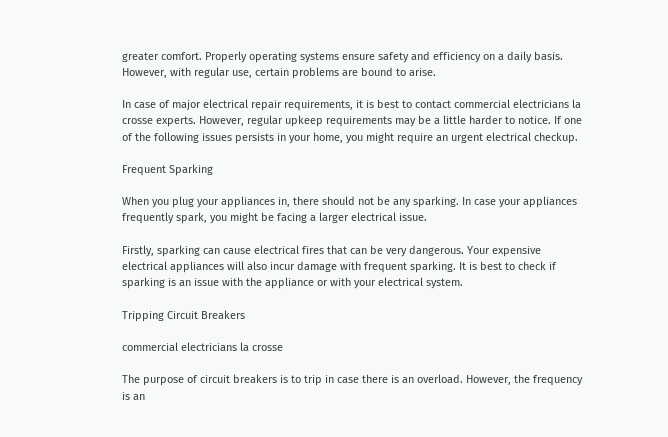greater comfort. Properly operating systems ensure safety and efficiency on a daily basis. However, with regular use, certain problems are bound to arise.

In case of major electrical repair requirements, it is best to contact commercial electricians la crosse experts. However, regular upkeep requirements may be a little harder to notice. If one of the following issues persists in your home, you might require an urgent electrical checkup.

Frequent Sparking

When you plug your appliances in, there should not be any sparking. In case your appliances frequently spark, you might be facing a larger electrical issue.

Firstly, sparking can cause electrical fires that can be very dangerous. Your expensive electrical appliances will also incur damage with frequent sparking. It is best to check if sparking is an issue with the appliance or with your electrical system.

Tripping Circuit Breakers

commercial electricians la crosse

The purpose of circuit breakers is to trip in case there is an overload. However, the frequency is an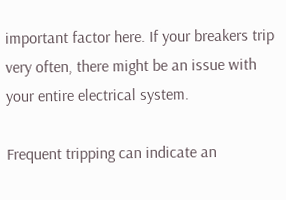important factor here. If your breakers trip very often, there might be an issue with your entire electrical system.

Frequent tripping can indicate an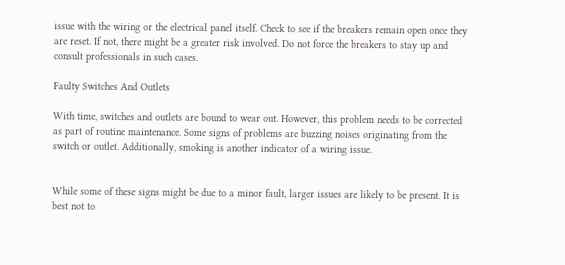issue with the wiring or the electrical panel itself. Check to see if the breakers remain open once they are reset. If not, there might be a greater risk involved. Do not force the breakers to stay up and consult professionals in such cases.

Faulty Switches And Outlets

With time, switches and outlets are bound to wear out. However, this problem needs to be corrected as part of routine maintenance. Some signs of problems are buzzing noises originating from the switch or outlet. Additionally, smoking is another indicator of a wiring issue.


While some of these signs might be due to a minor fault, larger issues are likely to be present. It is best not to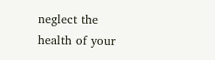neglect the health of your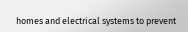homes and electrical systems to prevent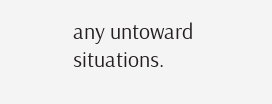any untoward situations.